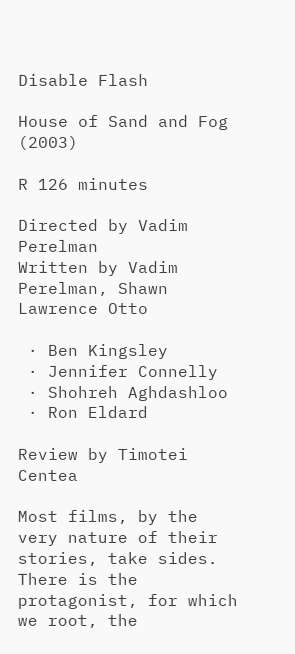Disable Flash

House of Sand and Fog (2003)

R 126 minutes

Directed by Vadim Perelman
Written by Vadim Perelman, Shawn Lawrence Otto

 · Ben Kingsley
 · Jennifer Connelly
 · Shohreh Aghdashloo
 · Ron Eldard

Review by Timotei Centea

Most films, by the very nature of their stories, take sides. There is the protagonist, for which we root, the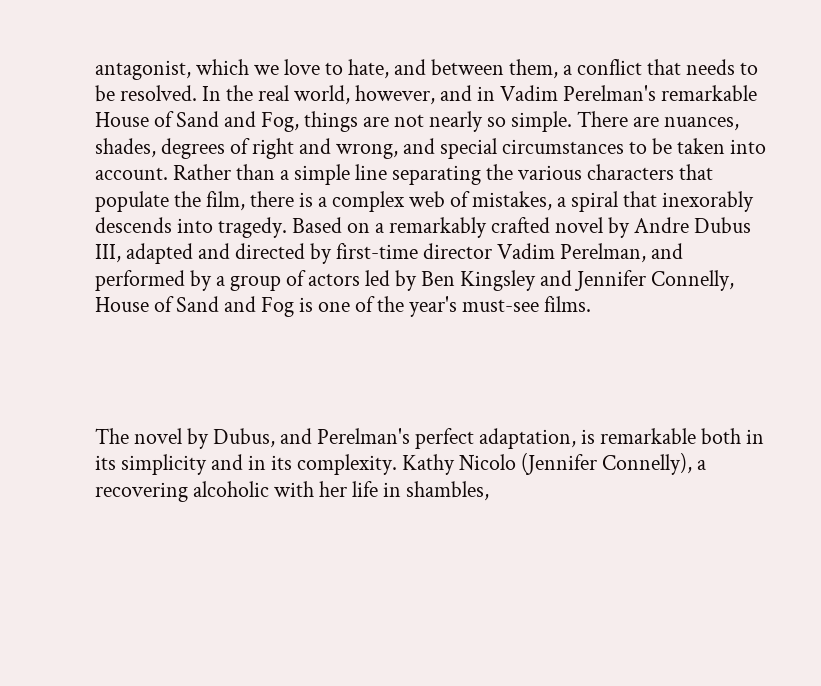antagonist, which we love to hate, and between them, a conflict that needs to be resolved. In the real world, however, and in Vadim Perelman's remarkable House of Sand and Fog, things are not nearly so simple. There are nuances, shades, degrees of right and wrong, and special circumstances to be taken into account. Rather than a simple line separating the various characters that populate the film, there is a complex web of mistakes, a spiral that inexorably descends into tragedy. Based on a remarkably crafted novel by Andre Dubus III, adapted and directed by first-time director Vadim Perelman, and performed by a group of actors led by Ben Kingsley and Jennifer Connelly, House of Sand and Fog is one of the year's must-see films.




The novel by Dubus, and Perelman's perfect adaptation, is remarkable both in its simplicity and in its complexity. Kathy Nicolo (Jennifer Connelly), a recovering alcoholic with her life in shambles,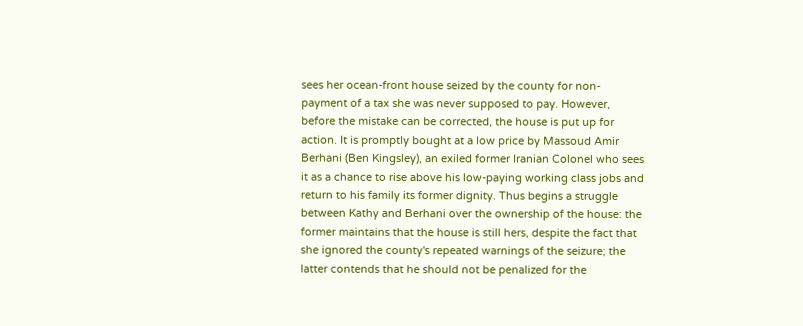sees her ocean-front house seized by the county for non-payment of a tax she was never supposed to pay. However, before the mistake can be corrected, the house is put up for action. It is promptly bought at a low price by Massoud Amir Berhani (Ben Kingsley), an exiled former Iranian Colonel who sees it as a chance to rise above his low-paying working class jobs and return to his family its former dignity. Thus begins a struggle between Kathy and Berhani over the ownership of the house: the former maintains that the house is still hers, despite the fact that she ignored the county's repeated warnings of the seizure; the latter contends that he should not be penalized for the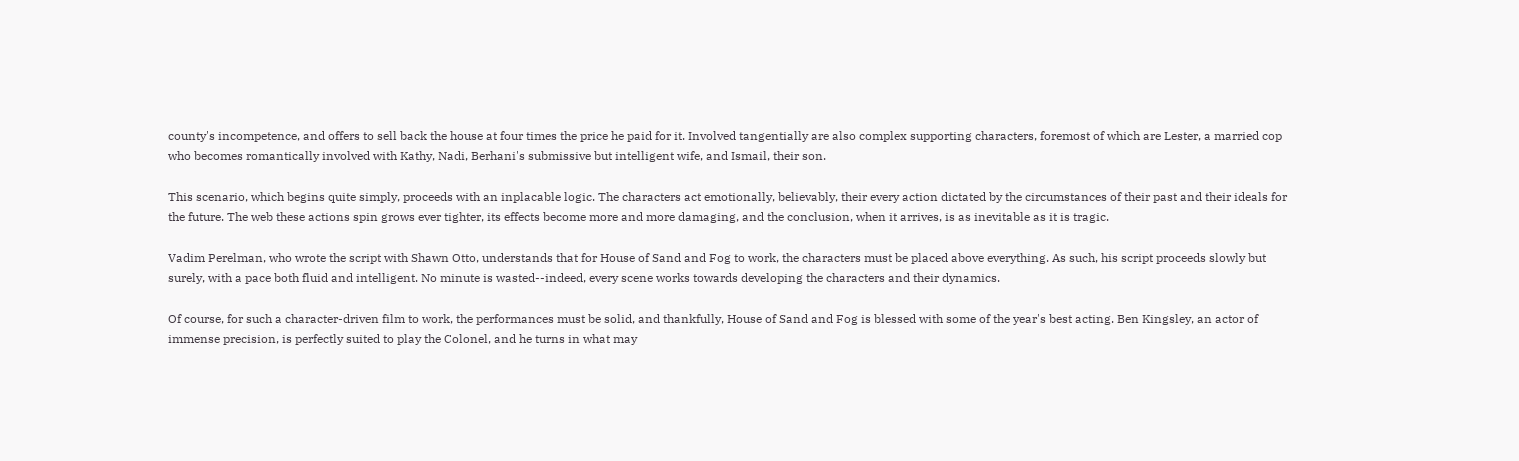county's incompetence, and offers to sell back the house at four times the price he paid for it. Involved tangentially are also complex supporting characters, foremost of which are Lester, a married cop who becomes romantically involved with Kathy, Nadi, Berhani's submissive but intelligent wife, and Ismail, their son.

This scenario, which begins quite simply, proceeds with an inplacable logic. The characters act emotionally, believably, their every action dictated by the circumstances of their past and their ideals for the future. The web these actions spin grows ever tighter, its effects become more and more damaging, and the conclusion, when it arrives, is as inevitable as it is tragic.

Vadim Perelman, who wrote the script with Shawn Otto, understands that for House of Sand and Fog to work, the characters must be placed above everything. As such, his script proceeds slowly but surely, with a pace both fluid and intelligent. No minute is wasted--indeed, every scene works towards developing the characters and their dynamics.

Of course, for such a character-driven film to work, the performances must be solid, and thankfully, House of Sand and Fog is blessed with some of the year's best acting. Ben Kingsley, an actor of immense precision, is perfectly suited to play the Colonel, and he turns in what may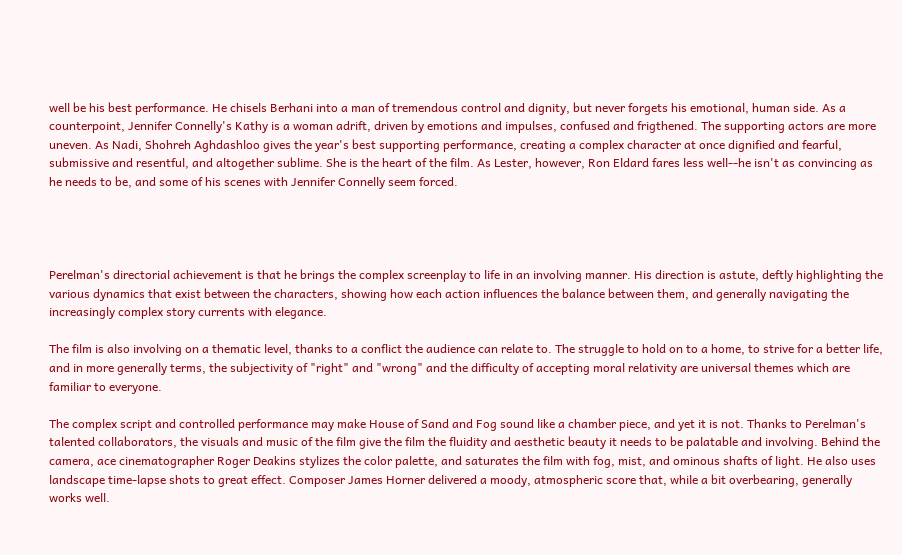well be his best performance. He chisels Berhani into a man of tremendous control and dignity, but never forgets his emotional, human side. As a counterpoint, Jennifer Connelly's Kathy is a woman adrift, driven by emotions and impulses, confused and frigthened. The supporting actors are more uneven. As Nadi, Shohreh Aghdashloo gives the year's best supporting performance, creating a complex character at once dignified and fearful, submissive and resentful, and altogether sublime. She is the heart of the film. As Lester, however, Ron Eldard fares less well--he isn't as convincing as he needs to be, and some of his scenes with Jennifer Connelly seem forced.




Perelman's directorial achievement is that he brings the complex screenplay to life in an involving manner. His direction is astute, deftly highlighting the various dynamics that exist between the characters, showing how each action influences the balance between them, and generally navigating the increasingly complex story currents with elegance.

The film is also involving on a thematic level, thanks to a conflict the audience can relate to. The struggle to hold on to a home, to strive for a better life, and in more generally terms, the subjectivity of "right" and "wrong" and the difficulty of accepting moral relativity are universal themes which are familiar to everyone.

The complex script and controlled performance may make House of Sand and Fog sound like a chamber piece, and yet it is not. Thanks to Perelman's talented collaborators, the visuals and music of the film give the film the fluidity and aesthetic beauty it needs to be palatable and involving. Behind the camera, ace cinematographer Roger Deakins stylizes the color palette, and saturates the film with fog, mist, and ominous shafts of light. He also uses landscape time-lapse shots to great effect. Composer James Horner delivered a moody, atmospheric score that, while a bit overbearing, generally works well.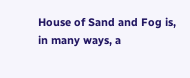House of Sand and Fog is, in many ways, a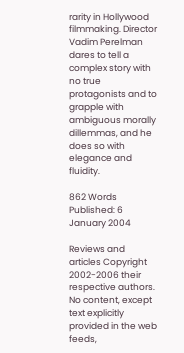rarity in Hollywood filmmaking. Director Vadim Perelman dares to tell a complex story with no true protagonists and to grapple with ambiguous morally dillemmas, and he does so with elegance and fluidity.

862 Words Published: 6 January 2004

Reviews and articles Copyright 2002-2006 their respective authors. No content, except text explicitly
provided in the web feeds,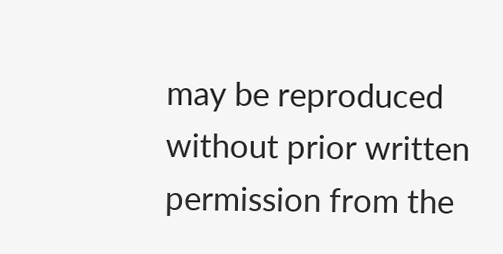may be reproduced without prior written permission from the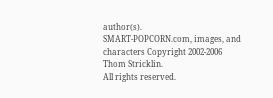author(s).
SMART-POPCORN.com, images, and characters Copyright 2002-2006 Thom Stricklin.
All rights reserved.